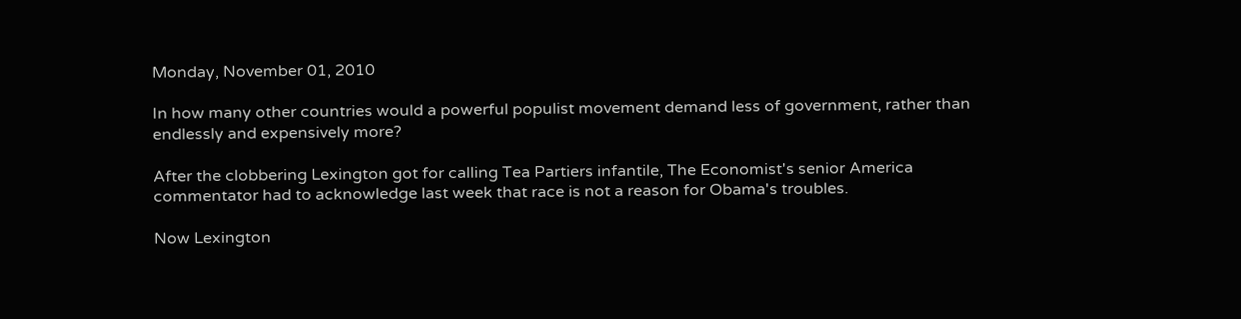Monday, November 01, 2010

In how many other countries would a powerful populist movement demand less of government, rather than endlessly and expensively more?

After the clobbering Lexington got for calling Tea Partiers infantile, The Economist's senior America commentator had to acknowledge last week that race is not a reason for Obama's troubles.

Now Lexington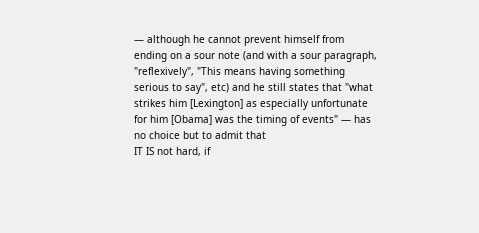— although he cannot prevent himself from ending on a sour note (and with a sour paragraph, "reflexively", "This means having something serious to say", etc) and he still states that "what strikes him [Lexington] as especially unfortunate for him [Obama] was the timing of events" — has no choice but to admit that
IT IS not hard, if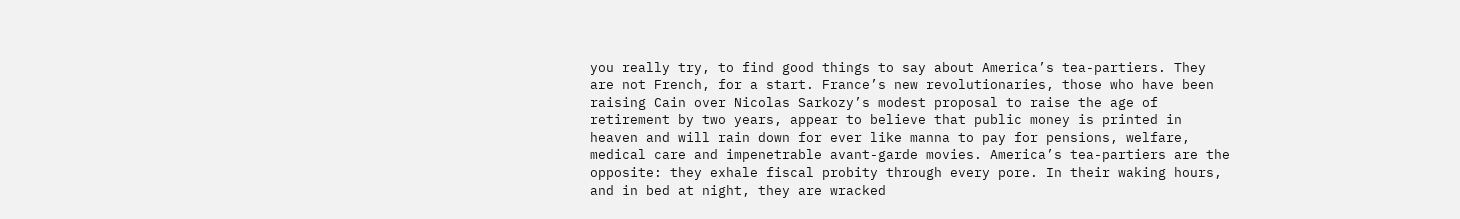you really try, to find good things to say about America’s tea-partiers. They are not French, for a start. France’s new revolutionaries, those who have been raising Cain over Nicolas Sarkozy’s modest proposal to raise the age of retirement by two years, appear to believe that public money is printed in heaven and will rain down for ever like manna to pay for pensions, welfare, medical care and impenetrable avant-garde movies. America’s tea-partiers are the opposite: they exhale fiscal probity through every pore. In their waking hours, and in bed at night, they are wracked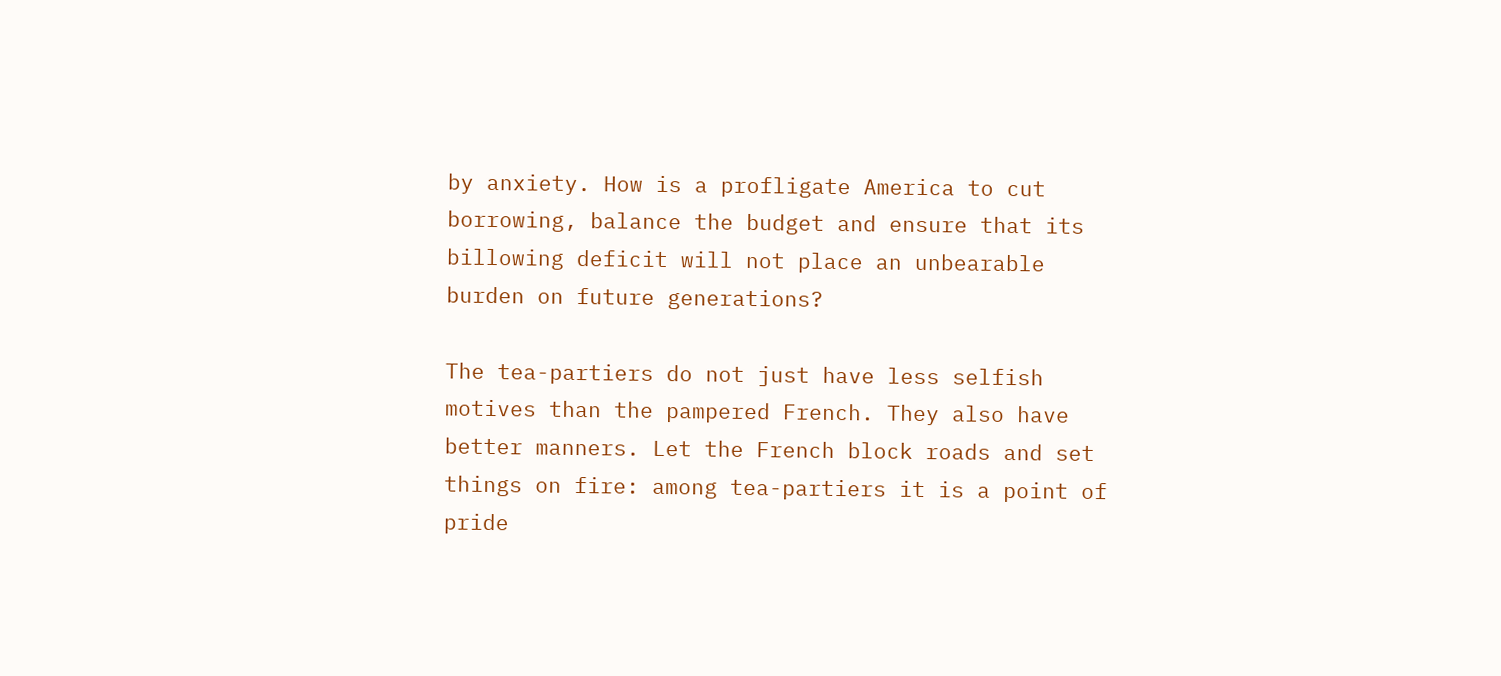by anxiety. How is a profligate America to cut borrowing, balance the budget and ensure that its billowing deficit will not place an unbearable burden on future generations?

The tea-partiers do not just have less selfish motives than the pampered French. They also have better manners. Let the French block roads and set things on fire: among tea-partiers it is a point of pride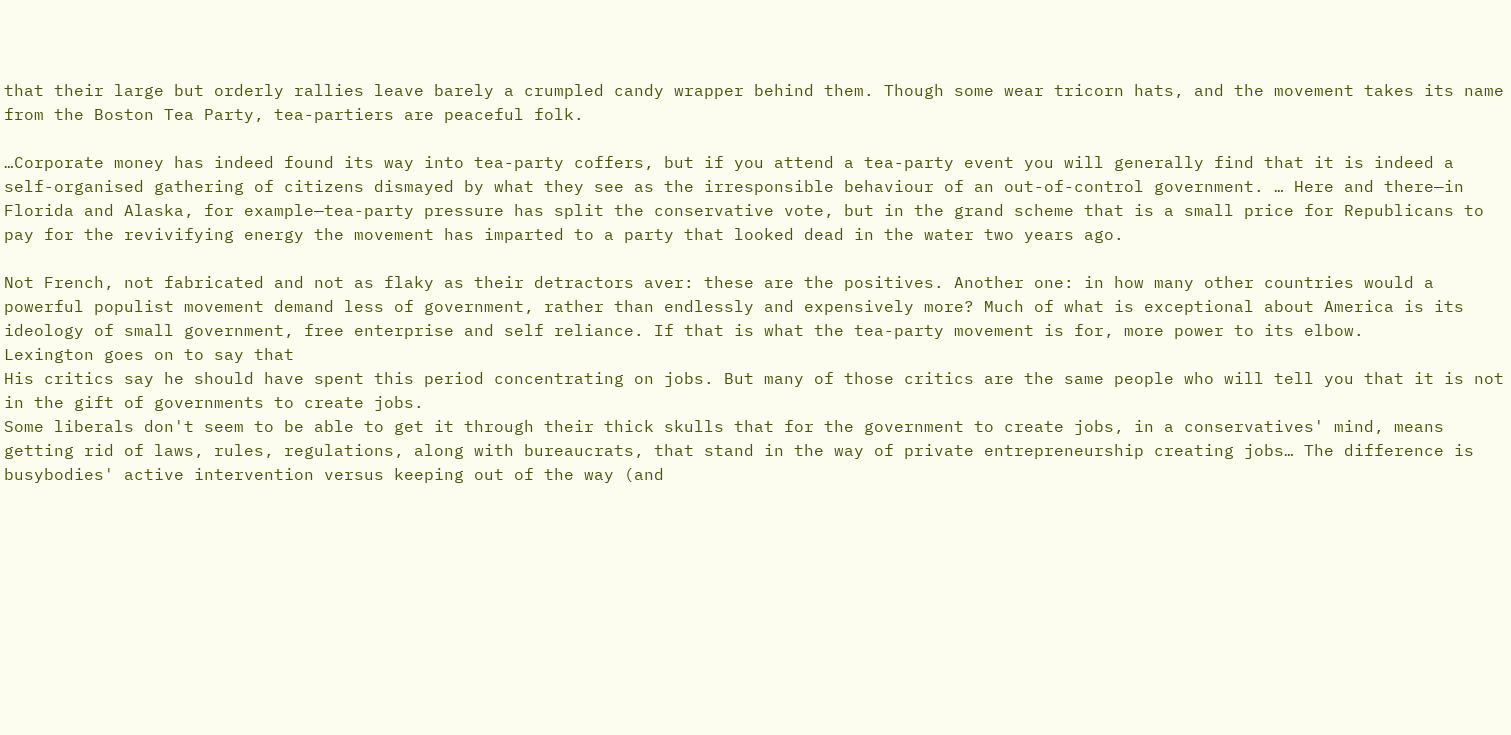that their large but orderly rallies leave barely a crumpled candy wrapper behind them. Though some wear tricorn hats, and the movement takes its name from the Boston Tea Party, tea-partiers are peaceful folk.

…Corporate money has indeed found its way into tea-party coffers, but if you attend a tea-party event you will generally find that it is indeed a self-organised gathering of citizens dismayed by what they see as the irresponsible behaviour of an out-of-control government. … Here and there—in Florida and Alaska, for example—tea-party pressure has split the conservative vote, but in the grand scheme that is a small price for Republicans to pay for the revivifying energy the movement has imparted to a party that looked dead in the water two years ago.

Not French, not fabricated and not as flaky as their detractors aver: these are the positives. Another one: in how many other countries would a powerful populist movement demand less of government, rather than endlessly and expensively more? Much of what is exceptional about America is its ideology of small government, free enterprise and self reliance. If that is what the tea-party movement is for, more power to its elbow.
Lexington goes on to say that
His critics say he should have spent this period concentrating on jobs. But many of those critics are the same people who will tell you that it is not in the gift of governments to create jobs.
Some liberals don't seem to be able to get it through their thick skulls that for the government to create jobs, in a conservatives' mind, means getting rid of laws, rules, regulations, along with bureaucrats, that stand in the way of private entrepreneurship creating jobs… The difference is busybodies' active intervention versus keeping out of the way (and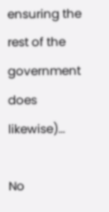ensuring the rest of the government does likewise)…

No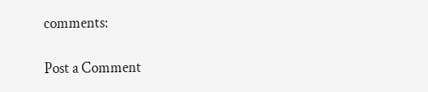comments:

Post a Comment